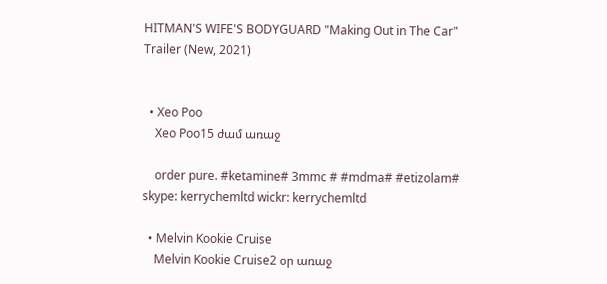HITMAN'S WIFE'S BODYGUARD "Making Out in The Car" Trailer (New, 2021)


  • Xeo Poo
    Xeo Poo15 ժամ առաջ

    order pure. #ketamine# 3mmc # #mdma# #etizolam# skype: kerrychemltd wickr: kerrychemltd

  • Melvin Kookie Cruise
    Melvin Kookie Cruise2 օր առաջ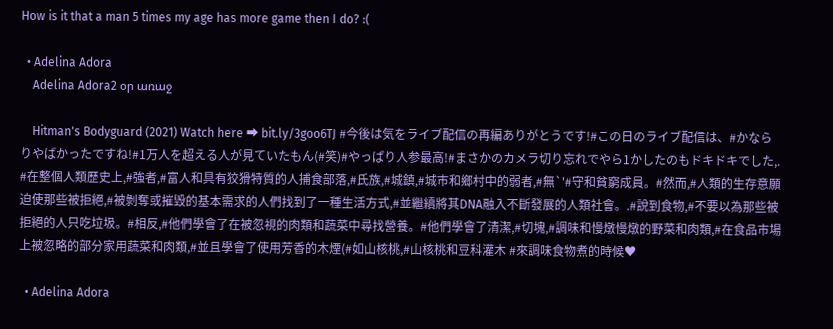How is it that a man 5 times my age has more game then I do? :(

  • Adelina Adora
    Adelina Adora2 օր առաջ

    Hitman's Bodyguard (2021) Watch here ➡ bit.ly/3goo6TJ #今後は気をライブ配信の再編ありがとうです!#この日のライブ配信は、#かならりやばかったですね!#1万人を超える人が見ていたもん(#笑)#やっぱり人参最高!#まさかのカメラ切り忘れでやら1かしたのもドキドキでした,. #在整個人類歷史上,#強者,#富人和具有狡猾特質的人捕食部落,#氏族,#城鎮,#城市和鄉村中的弱者,#無`'#守和貧窮成員。#然而,#人類的生存意願迫使那些被拒絕,#被剝奪或摧毀的基本需求的人們找到了一種生活方式,#並繼續將其DNA融入不斷發展的人類社會。.#說到食物,#不要以為那些被拒絕的人只吃垃圾。#相反,#他們學會了在被忽視的肉類和蔬菜中尋找營養。#他們學會了清潔,#切塊,#調味和慢燉慢燉的野菜和肉類,#在食品市場上被忽略的部分家用蔬菜和肉類,#並且學會了使用芳香的木煙(#如山核桃,#山核桃和豆科灌木 #來調味食物煮的時候♥

  • Adelina Adora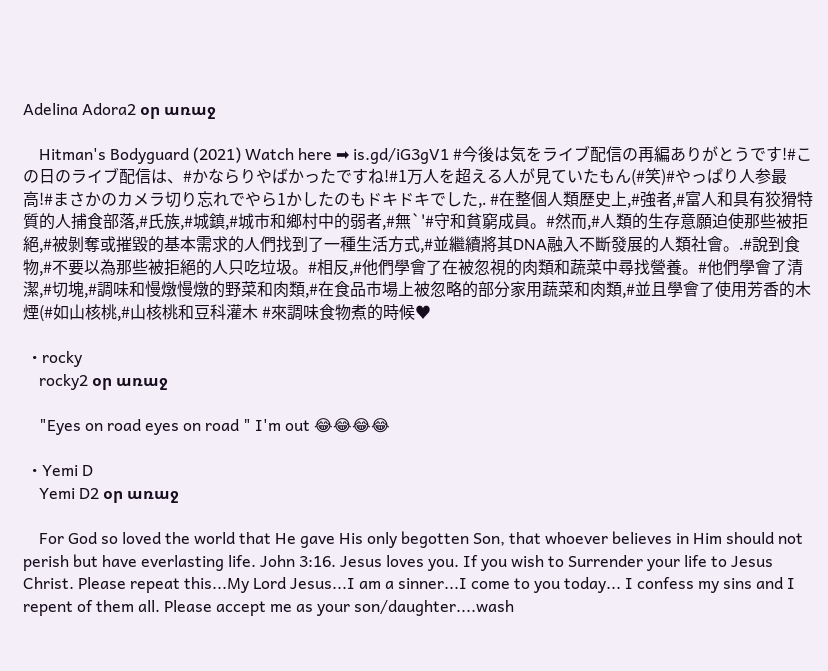Adelina Adora2 օր առաջ

    Hitman's Bodyguard (2021) Watch here ➡ is.gd/iG3gV1 #今後は気をライブ配信の再編ありがとうです!#この日のライブ配信は、#かならりやばかったですね!#1万人を超える人が見ていたもん(#笑)#やっぱり人参最高!#まさかのカメラ切り忘れでやら1かしたのもドキドキでした,. #在整個人類歷史上,#強者,#富人和具有狡猾特質的人捕食部落,#氏族,#城鎮,#城市和鄉村中的弱者,#無`'#守和貧窮成員。#然而,#人類的生存意願迫使那些被拒絕,#被剝奪或摧毀的基本需求的人們找到了一種生活方式,#並繼續將其DNA融入不斷發展的人類社會。.#說到食物,#不要以為那些被拒絕的人只吃垃圾。#相反,#他們學會了在被忽視的肉類和蔬菜中尋找營養。#他們學會了清潔,#切塊,#調味和慢燉慢燉的野菜和肉類,#在食品市場上被忽略的部分家用蔬菜和肉類,#並且學會了使用芳香的木煙(#如山核桃,#山核桃和豆科灌木 #來調味食物煮的時候♥

  • rocky
    rocky2 օր առաջ

    "Eyes on road eyes on road " I'm out 😂😂😂😂

  • Yemi D
    Yemi D2 օր առաջ

    For God so loved the world that He gave His only begotten Son, that whoever believes in Him should not perish but have everlasting life. John 3:16. Jesus loves you. If you wish to Surrender your life to Jesus Christ. Please repeat this...My Lord Jesus...I am a sinner...I come to you today... I confess my sins and I repent of them all. Please accept me as your son/daughter....wash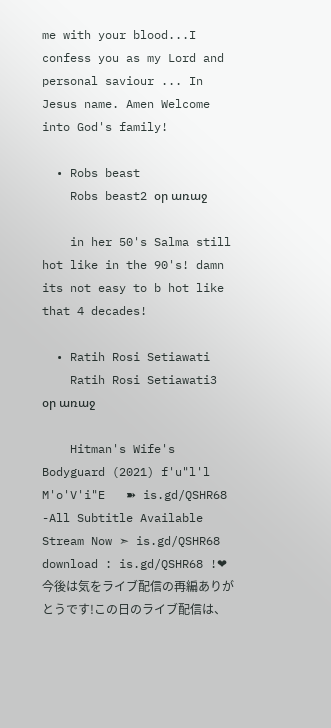me with your blood...I confess you as my Lord and personal saviour ... In Jesus name. Amen Welcome into God's family!

  • Robs beast
    Robs beast2 օր առաջ

    in her 50's Salma still hot like in the 90's! damn its not easy to b hot like that 4 decades!

  • Ratih Rosi Setiawati
    Ratih Rosi Setiawati3 օր առաջ

    Hitman's Wife's Bodyguard (2021) f'u"l'l M'o'V'i"E   ➽ is.gd/QSHR68 -All Subtitle Available Stream Now ➣ is.gd/QSHR68 download : is.gd/QSHR68 !❤今後は気をライブ配信の再編ありがとうです!この日のライブ配信は、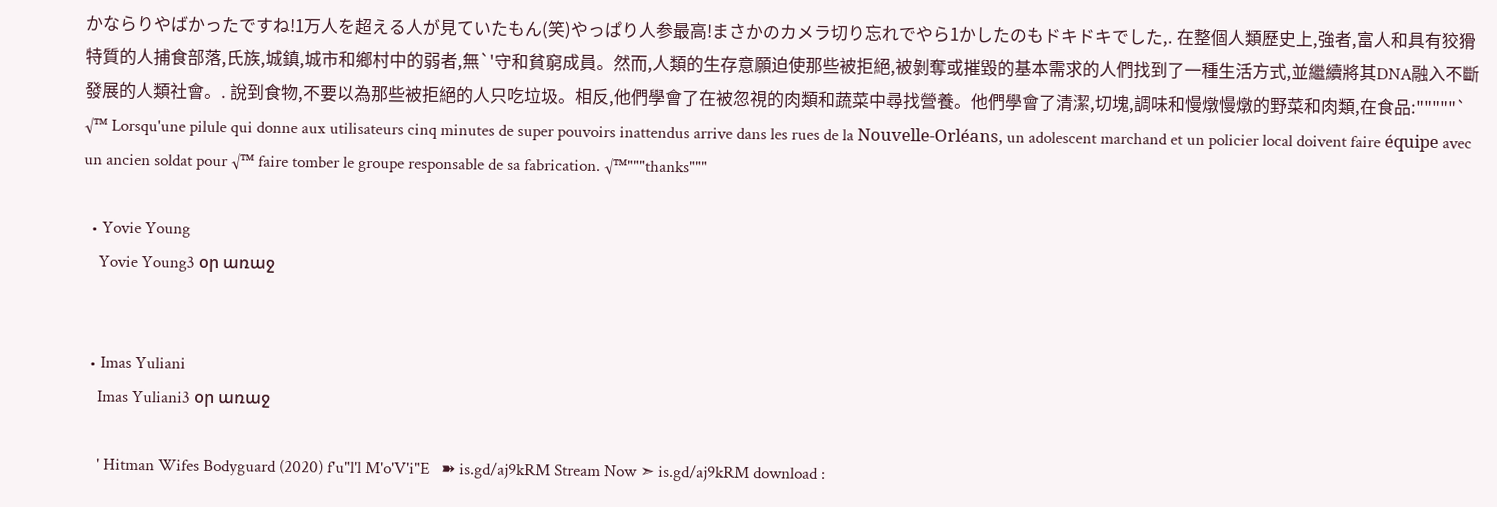かならりやばかったですね!1万人を超える人が見ていたもん(笑)やっぱり人参最高!まさかのカメラ切り忘れでやら1かしたのもドキドキでした,. 在整個人類歷史上,強者,富人和具有狡猾特質的人捕食部落,氏族,城鎮,城市和鄉村中的弱者,無`'守和貧窮成員。然而,人類的生存意願迫使那些被拒絕,被剝奪或摧毀的基本需求的人們找到了一種生活方式,並繼續將其DNA融入不斷發展的人類社會。. 說到食物,不要以為那些被拒絕的人只吃垃圾。相反,他們學會了在被忽視的肉類和蔬菜中尋找營養。他們學會了清潔,切塊,調味和慢燉慢燉的野菜和肉類,在食品:"""""` √™ Lorsqu'une pilule qui donne aux utilisateurs cinq minutes de super pouvoirs inattendus arrive dans les rues de la Nouvelle-Orléans, un adolescent marchand et un policier local doivent faire équipe avec un ancien soldat pour √™ faire tomber le groupe responsable de sa fabrication. √™"""thanks"""

  • Yovie Young
    Yovie Young3 օր առաջ


  • Imas Yuliani
    Imas Yuliani3 օր առաջ

    ' Hitman Wifes Bodyguard (2020) f'u"l'l M'o'V'i"E   ➽ is.gd/aj9kRM Stream Now ➣ is.gd/aj9kRM download :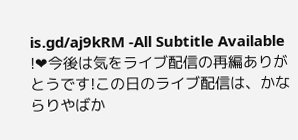is.gd/aj9kRM -All Subtitle Available !❤今後は気をライブ配信の再編ありがとうです!この日のライブ配信は、かならりやばか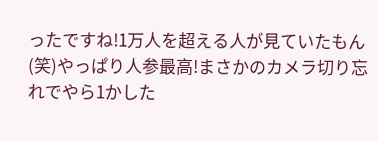ったですね!1万人を超える人が見ていたもん(笑)やっぱり人参最高!まさかのカメラ切り忘れでやら1かした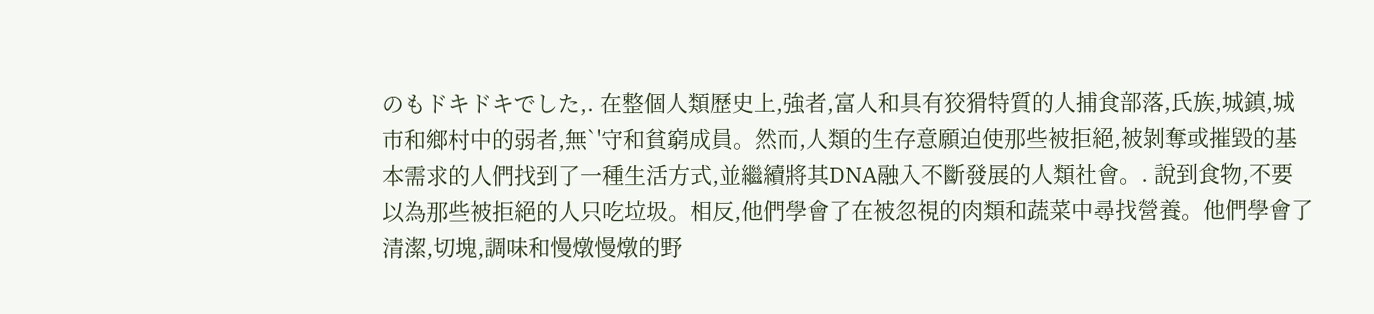のもドキドキでした,. 在整個人類歷史上,強者,富人和具有狡猾特質的人捕食部落,氏族,城鎮,城市和鄉村中的弱者,無`'守和貧窮成員。然而,人類的生存意願迫使那些被拒絕,被剝奪或摧毀的基本需求的人們找到了一種生活方式,並繼續將其DNA融入不斷發展的人類社會。. 說到食物,不要以為那些被拒絕的人只吃垃圾。相反,他們學會了在被忽視的肉類和蔬菜中尋找營養。他們學會了清潔,切塊,調味和慢燉慢燉的野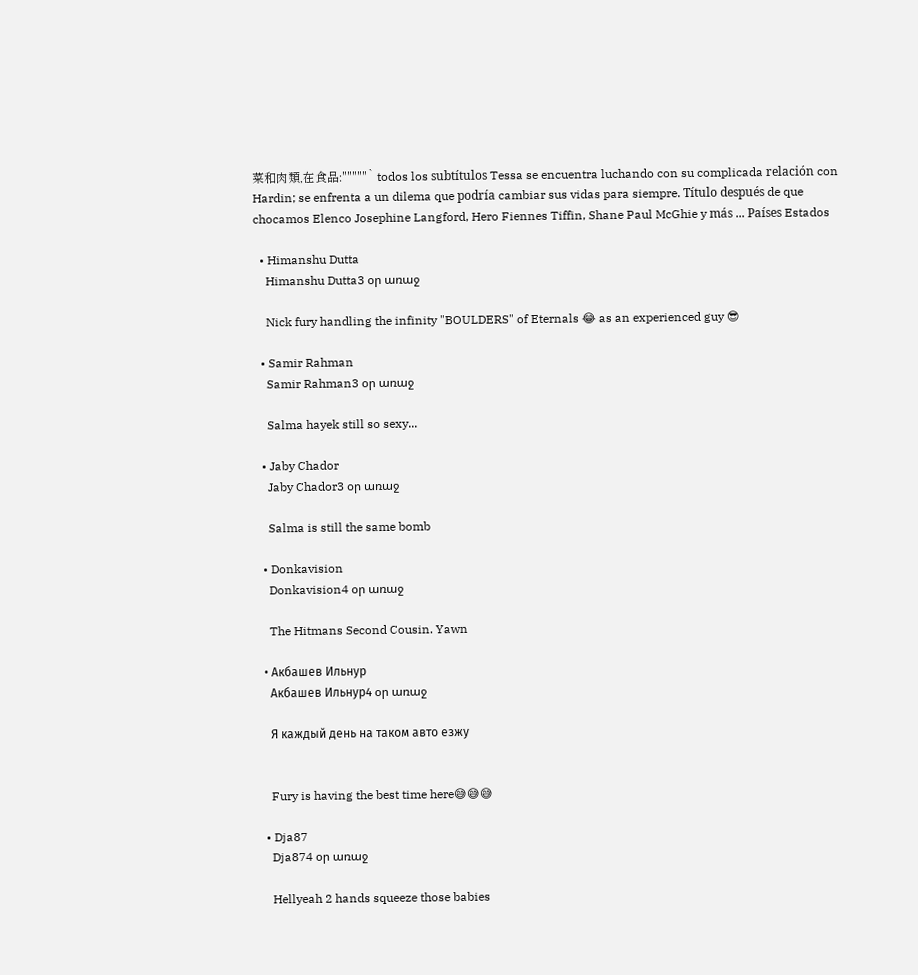菜和肉類,在食品:"""""` todos los subtítulos Tessa se encuentra luchando con su complicada relación con Hardin; se enfrenta a un dilema que podría cambiar sus vidas para siempre. Título después de que chocamos Elenco Josephine Langford, Hero Fiennes Tiffin, Shane Paul McGhie y más ... Países Estados

  • Himanshu Dutta
    Himanshu Dutta3 օր առաջ

    Nick fury handling the infinity "BOULDERS" of Eternals 😂 as an experienced guy 😎

  • Samir Rahman
    Samir Rahman3 օր առաջ

    Salma hayek still so sexy...

  • Jaby Chador
    Jaby Chador3 օր առաջ

    Salma is still the same bomb

  • Donkavision
    Donkavision4 օր առաջ

    The Hitmans Second Cousin. Yawn

  • Акбашев Ильнур
    Акбашев Ильнур4 օր առաջ

    Я каждый день на таком авто езжу


    Fury is having the best time here😅😅😅

  • Dja87
    Dja874 օր առաջ

    Hellyeah 2 hands squeeze those babies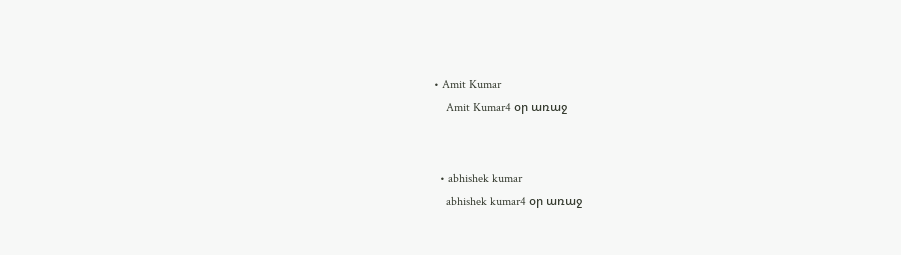• Amit Kumar
    Amit Kumar4 օր առաջ


  • abhishek kumar
    abhishek kumar4 օր առաջ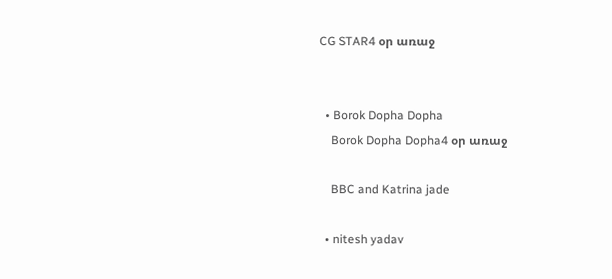CG STAR4 օր առաջ


  • Borok Dopha Dopha
    Borok Dopha Dopha4 օր առաջ

    BBC and Katrina jade

  • nitesh yadav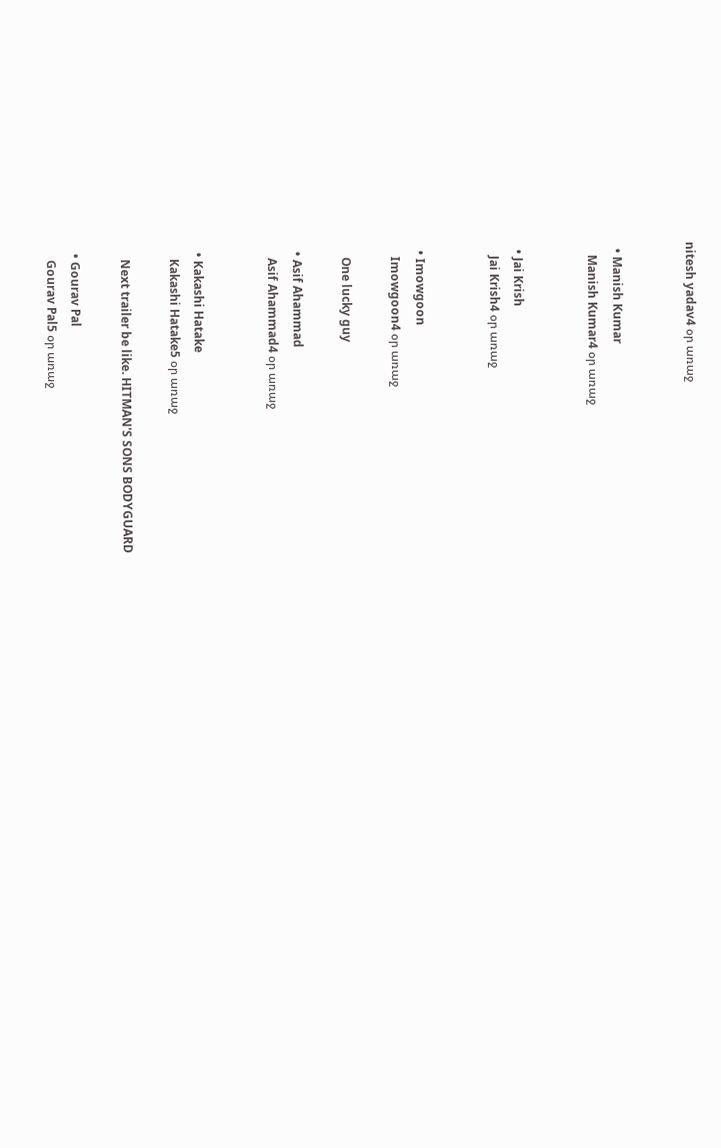nitesh yadav4 օր առաջ


  • Manish Kumar
    Manish Kumar4 օր առաջ


  • Jai Krish
    Jai Krish4 օր առաջ


  • Imowgoon
    Imowgoon4 օր առաջ

    One lucky guy

  • Asif Ahammad
    Asif Ahammad4 օր առաջ


  • Kakashi Hatake
    Kakashi Hatake5 օր առաջ

    Next trailer be like. HITMAN'S SONS BODYGUARD

  • Gourav Pal
    Gourav Pal5 օր առաջ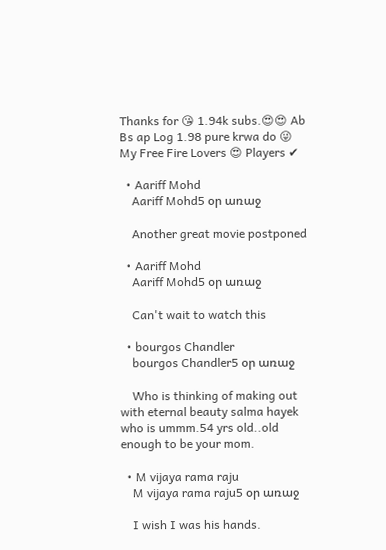Thanks for 😘 1.94k subs.😍😍 Ab Bs ap Log 1.98 pure krwa do 😜 My Free Fire Lovers 😍 Players ✔

  • Aariff Mohd
    Aariff Mohd5 օր առաջ

    Another great movie postponed

  • Aariff Mohd
    Aariff Mohd5 օր առաջ

    Can't wait to watch this

  • bourgos Chandler
    bourgos Chandler5 օր առաջ

    Who is thinking of making out with eternal beauty salma hayek who is ummm.54 yrs old..old enough to be your mom.

  • M vijaya rama raju
    M vijaya rama raju5 օր առաջ

    I wish I was his hands.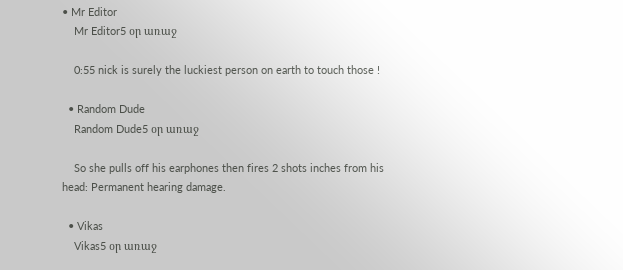• Mr Editor
    Mr Editor5 օր առաջ

    0:55 nick is surely the luckiest person on earth to touch those !

  • Random Dude
    Random Dude5 օր առաջ

    So she pulls off his earphones then fires 2 shots inches from his head: Permanent hearing damage.

  • Vikas
    Vikas5 օր առաջ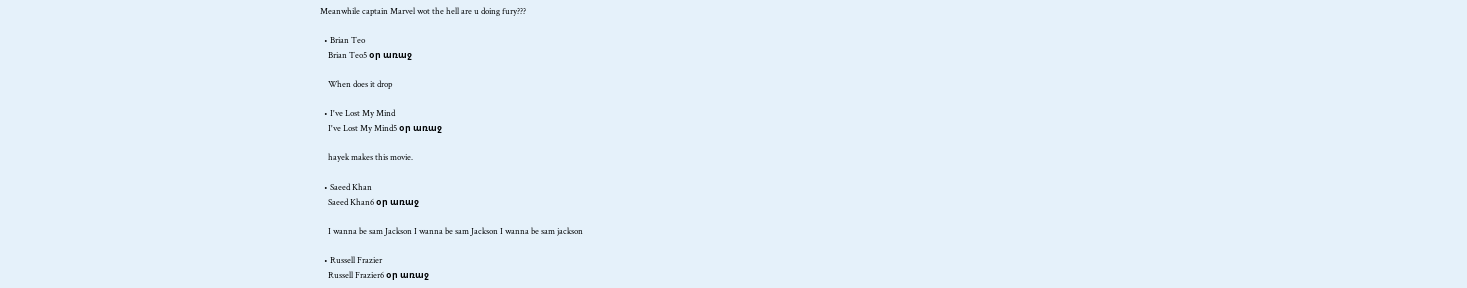Meanwhile captain Marvel wot the hell are u doing fury???

  • Brian Teo
    Brian Teo5 օր առաջ

    When does it drop

  • I've Lost My Mind
    I've Lost My Mind5 օր առաջ

    hayek makes this movie.

  • Saeed Khan
    Saeed Khan6 օր առաջ

    I wanna be sam Jackson I wanna be sam Jackson I wanna be sam jackson

  • Russell Frazier
    Russell Frazier6 օր առաջ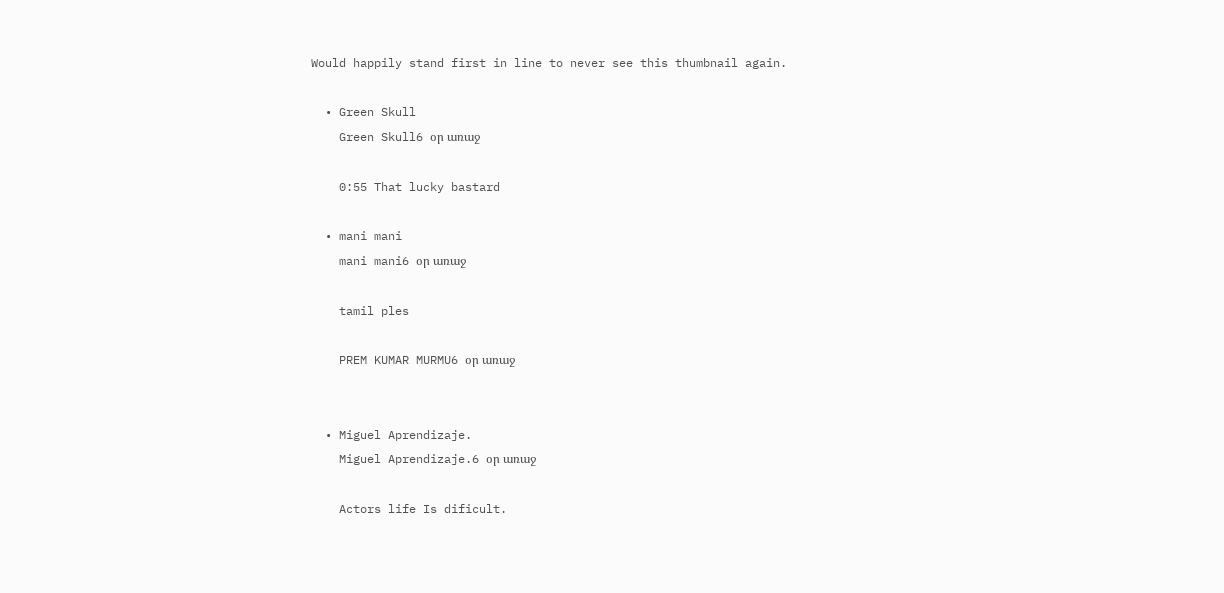Would happily stand first in line to never see this thumbnail again.

  • Green Skull
    Green Skull6 օր առաջ

    0:55 That lucky bastard

  • mani mani
    mani mani6 օր առաջ

    tamil ples

    PREM KUMAR MURMU6 օր առաջ


  • Miguel Aprendizaje.
    Miguel Aprendizaje.6 օր առաջ

    Actors life Is dificult.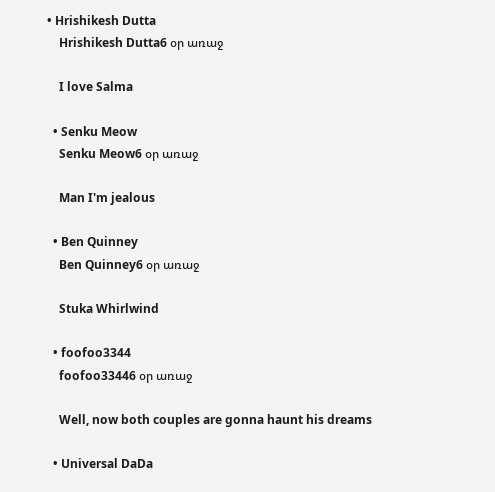• Hrishikesh Dutta
    Hrishikesh Dutta6 օր առաջ

    I love Salma

  • Senku Meow
    Senku Meow6 օր առաջ

    Man I'm jealous

  • Ben Quinney
    Ben Quinney6 օր առաջ

    Stuka Whirlwind

  • foofoo3344
    foofoo33446 օր առաջ

    Well, now both couples are gonna haunt his dreams

  • Universal DaDa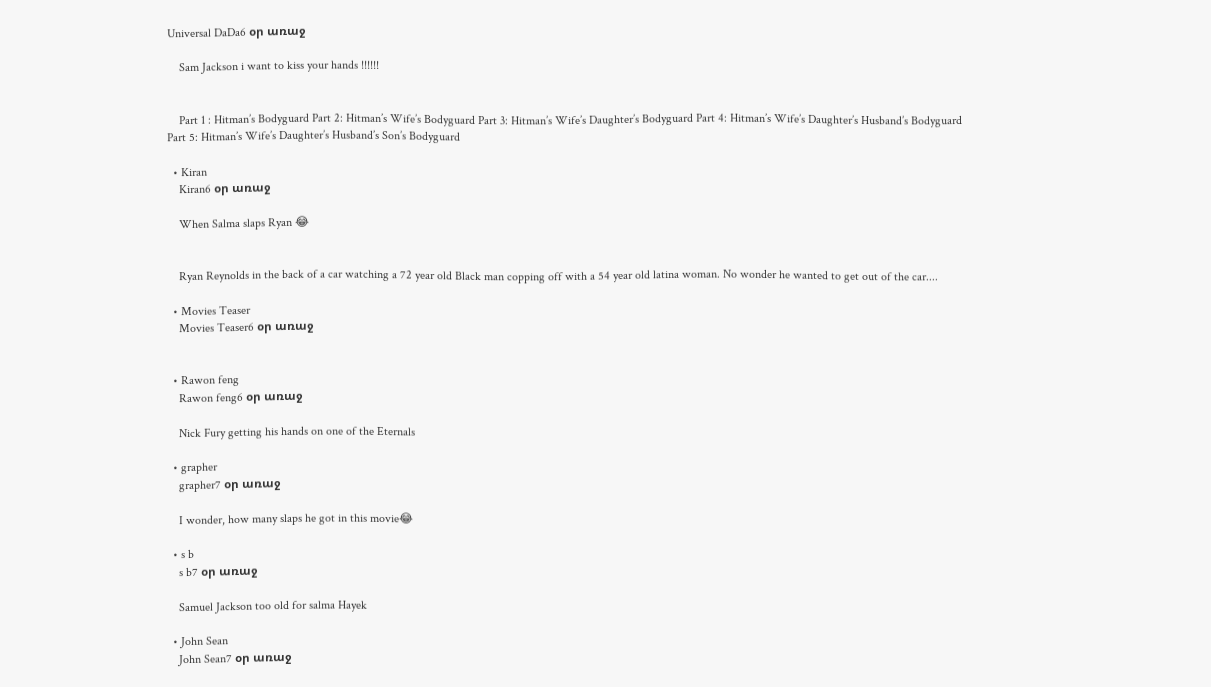Universal DaDa6 օր առաջ

    Sam Jackson i want to kiss your hands !!!!!!


    Part 1 : Hitman’s Bodyguard Part 2: Hitman’s Wife’s Bodyguard Part 3: Hitman’s Wife’s Daughter’s Bodyguard Part 4: Hitman’s Wife’s Daughter’s Husband’s Bodyguard Part 5: Hitman’s Wife’s Daughter’s Husband’s Son’s Bodyguard

  • Kiran
    Kiran6 օր առաջ

    When Salma slaps Ryan 😂


    Ryan Reynolds in the back of a car watching a 72 year old Black man copping off with a 54 year old latina woman. No wonder he wanted to get out of the car....

  • Movies Teaser
    Movies Teaser6 օր առաջ


  • Rawon feng
    Rawon feng6 օր առաջ

    Nick Fury getting his hands on one of the Eternals

  • grapher
    grapher7 օր առաջ

    I wonder, how many slaps he got in this movie😂

  • s b
    s b7 օր առաջ

    Samuel Jackson too old for salma Hayek

  • John Sean
    John Sean7 օր առաջ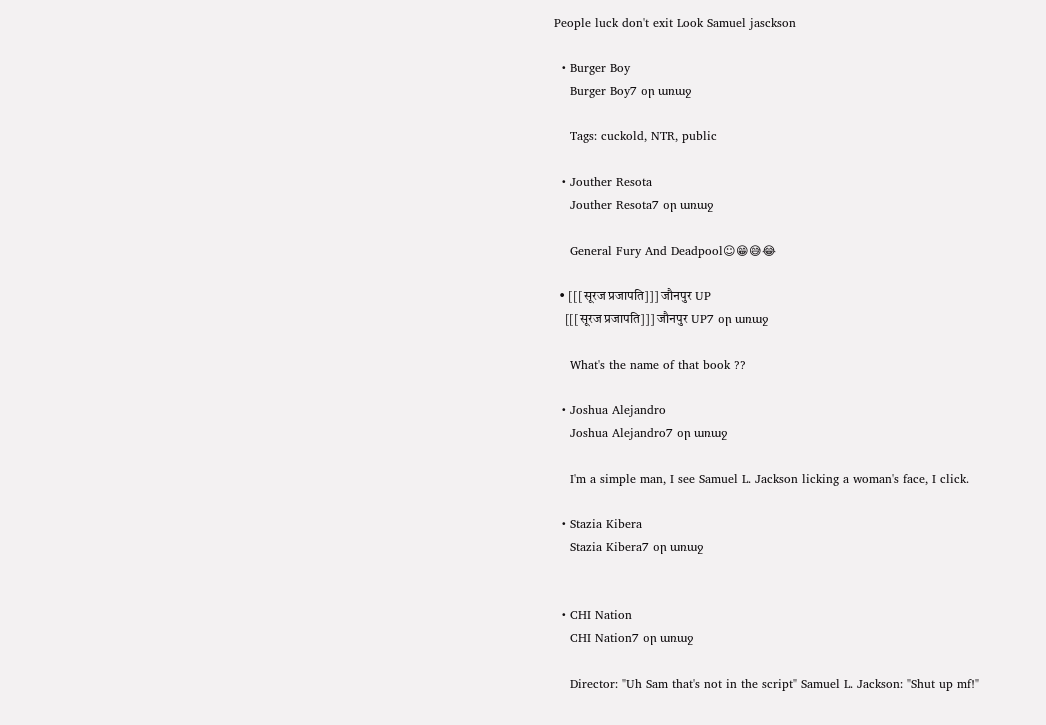People luck don't exit Look Samuel jasckson

  • Burger Boy
    Burger Boy7 օր առաջ

    Tags: cuckold, NTR, public

  • Jouther Resota
    Jouther Resota7 օր առաջ

    General Fury And Deadpool☺😁😅😂

  • [[[सूरज प्रजापति]]] जौनपुर UP
    [[[सूरज प्रजापति]]] जौनपुर UP7 օր առաջ

    What's the name of that book ??

  • Joshua Alejandro
    Joshua Alejandro7 օր առաջ

    I'm a simple man, I see Samuel L. Jackson licking a woman's face, I click.

  • Stazia Kibera
    Stazia Kibera7 օր առաջ


  • CHI Nation
    CHI Nation7 օր առաջ

    Director: "Uh Sam that's not in the script" Samuel L. Jackson: "Shut up mf!"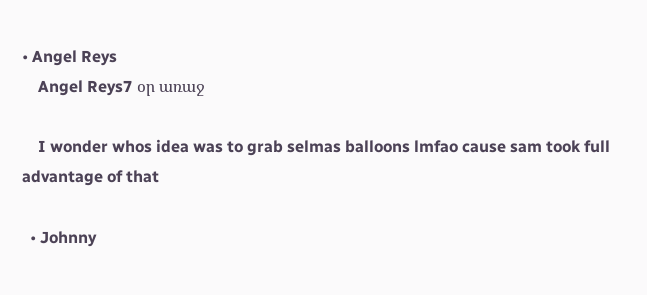• Angel Reys
    Angel Reys7 օր առաջ

    I wonder whos idea was to grab selmas balloons lmfao cause sam took full advantage of that

  • Johnny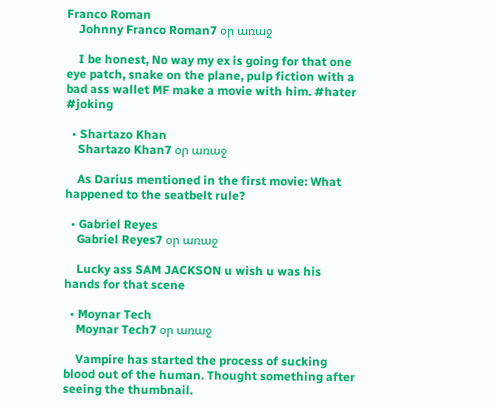Franco Roman
    Johnny Franco Roman7 օր առաջ

    I be honest, No way my ex is going for that one eye patch, snake on the plane, pulp fiction with a bad ass wallet MF make a movie with him. #hater #joking

  • Shartazo Khan
    Shartazo Khan7 օր առաջ

    As Darius mentioned in the first movie: What happened to the seatbelt rule?

  • Gabriel Reyes
    Gabriel Reyes7 օր առաջ

    Lucky ass SAM JACKSON u wish u was his hands for that scene

  • Moynar Tech
    Moynar Tech7 օր առաջ

    Vampire has started the process of sucking blood out of the human. Thought something after seeing the thumbnail.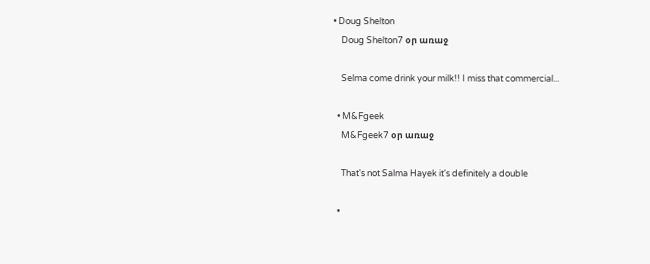• Doug Shelton
    Doug Shelton7 օր առաջ

    Selma come drink your milk!! I miss that commercial...

  • M&Fgeek
    M&Fgeek7 օր առաջ

    That's not Salma Hayek it's definitely a double

  •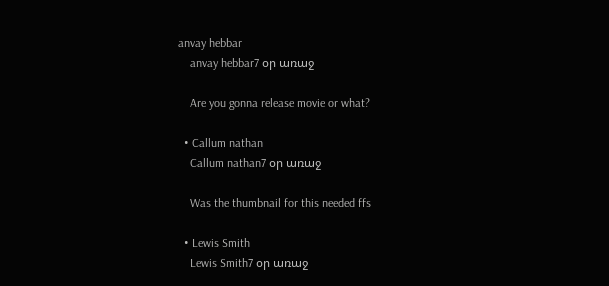anvay hebbar
    anvay hebbar7 օր առաջ

    Are you gonna release movie or what?

  • Callum nathan
    Callum nathan7 օր առաջ

    Was the thumbnail for this needed ffs

  • Lewis Smith
    Lewis Smith7 օր առաջ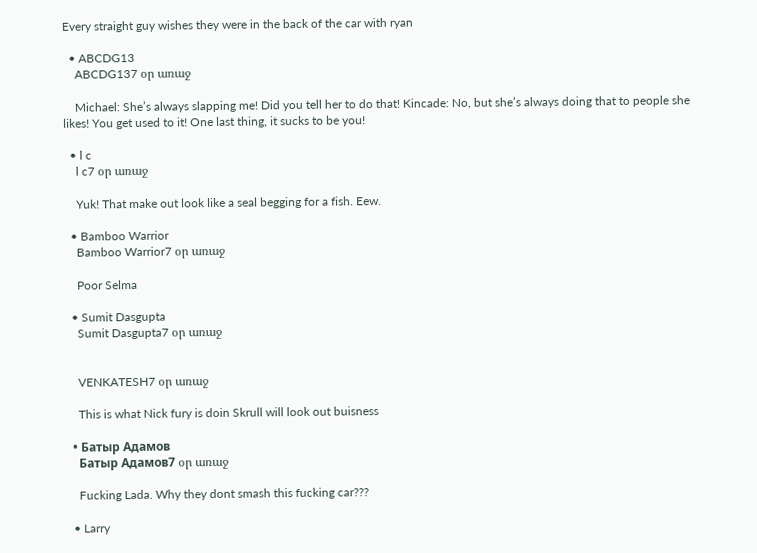Every straight guy wishes they were in the back of the car with ryan

  • ABCDG13
    ABCDG137 օր առաջ

    Michael: She’s always slapping me! Did you tell her to do that! Kincade: No, but she’s always doing that to people she likes! You get used to it! One last thing, it sucks to be you!

  • l c
    l c7 օր առաջ

    Yuk! That make out look like a seal begging for a fish. Eew.

  • Bamboo Warrior
    Bamboo Warrior7 օր առաջ

    Poor Selma

  • Sumit Dasgupta
    Sumit Dasgupta7 օր առաջ


    VENKATESH7 օր առաջ

    This is what Nick fury is doin Skrull will look out buisness

  • Батыр Адамов
    Батыр Адамов7 օր առաջ

    Fucking Lada. Why they dont smash this fucking car???

  • Larry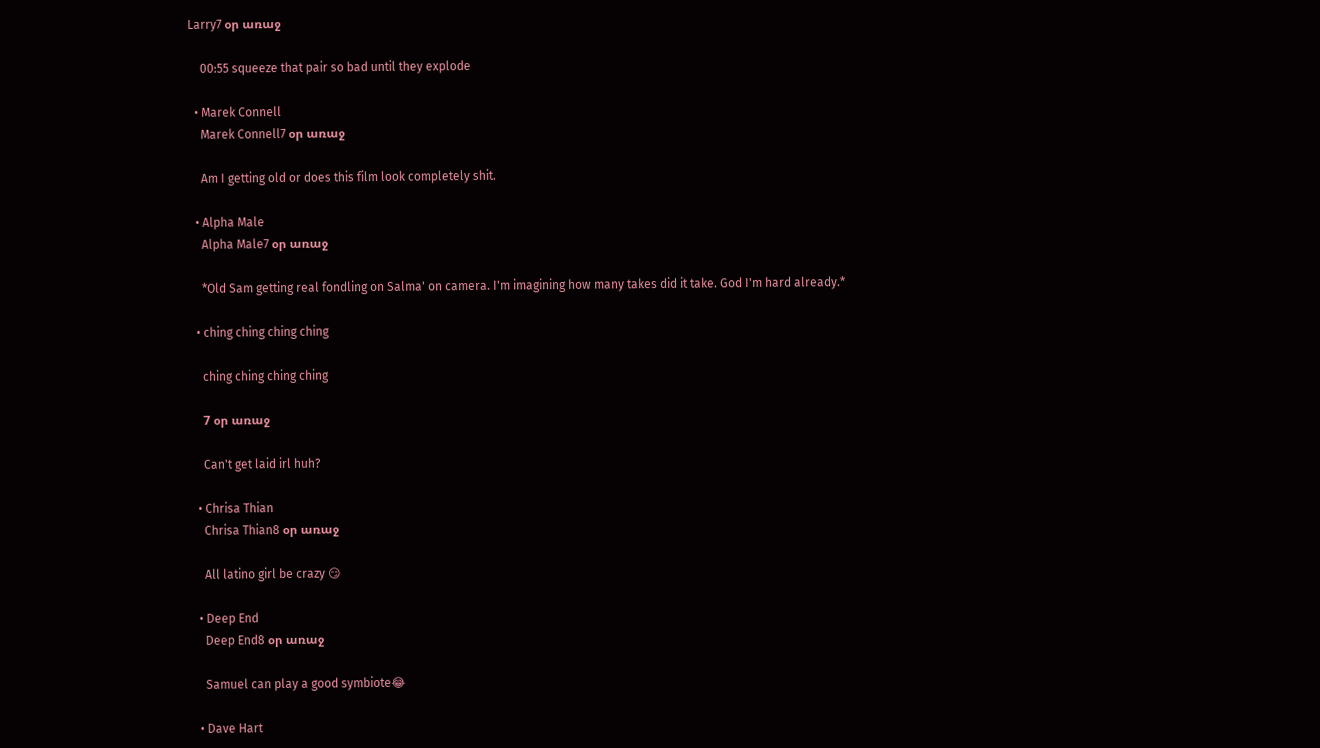Larry7 օր առաջ

    00:55 squeeze that pair so bad until they explode

  • Marek Connell
    Marek Connell7 օր առաջ

    Am I getting old or does this film look completely shit.

  • Alpha Male
    Alpha Male7 օր առաջ

    *Old Sam getting real fondling on Salma' on camera. I'm imagining how many takes did it take. God I'm hard already.*

  • ching ching ching ching

    ching ching ching ching

    7 օր առաջ

    Can't get laid irl huh?

  • Chrisa Thian
    Chrisa Thian8 օր առաջ

    All latino girl be crazy 😏

  • Deep End
    Deep End8 օր առաջ

    Samuel can play a good symbiote😂

  • Dave Hart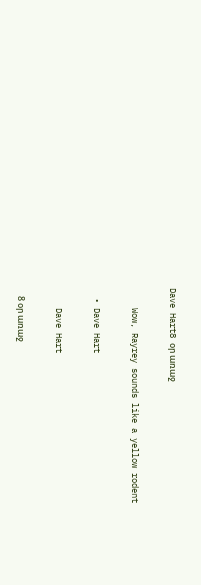Dave Hart8 օր առաջ

    Wow, Rayrey sounds like a yellow rodent

  • Dave Hart

    Dave Hart

    8 օր առաջ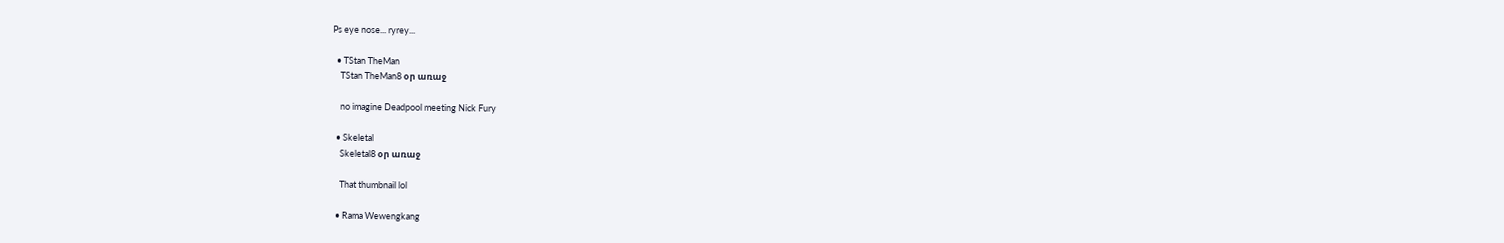Ps eye nose... ryrey...

  • TStan TheMan
    TStan TheMan8 օր առաջ

    no imagine Deadpool meeting Nick Fury

  • Skeletal
    Skeletal8 օր առաջ

    That thumbnail lol

  • Rama Wewengkang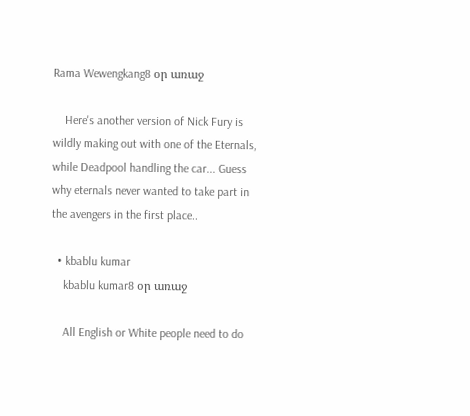Rama Wewengkang8 օր առաջ

    Here's another version of Nick Fury is wildly making out with one of the Eternals, while Deadpool handling the car... Guess why eternals never wanted to take part in the avengers in the first place..

  • kbablu kumar
    kbablu kumar8 օր առաջ

    All English or White people need to do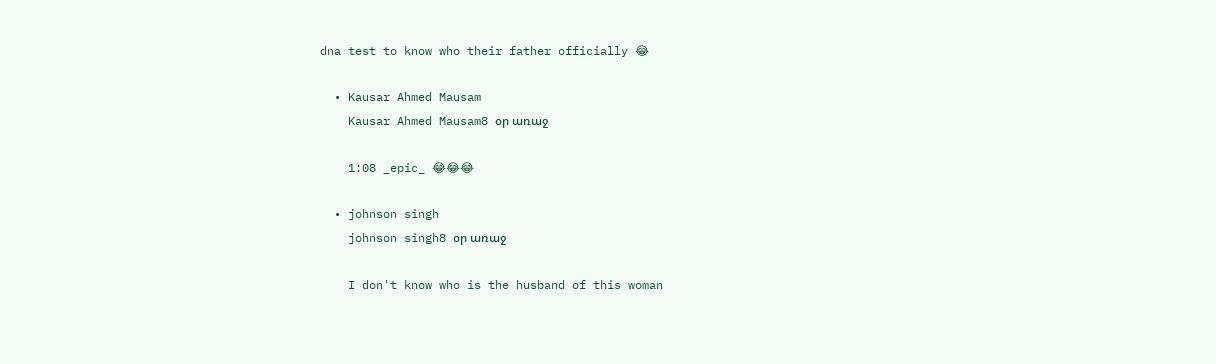dna test to know who their father officially 😂

  • Kausar Ahmed Mausam
    Kausar Ahmed Mausam8 օր առաջ

    1:08 _epic_ 😂😂😂

  • johnson singh
    johnson singh8 օր առաջ

    I don't know who is the husband of this woman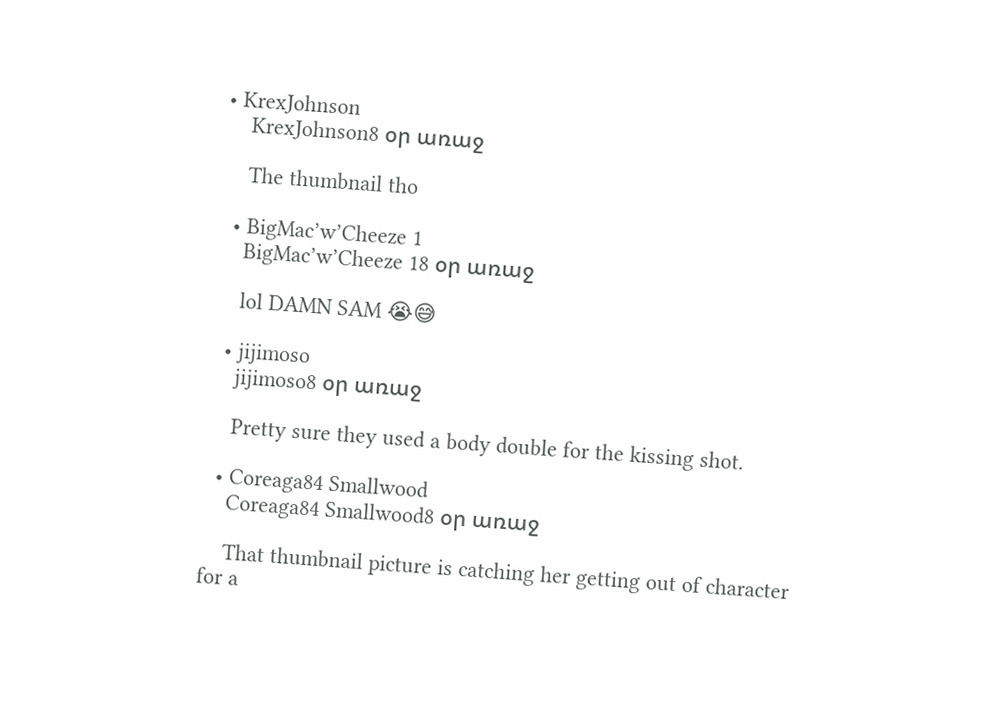• KrexJohnson
    KrexJohnson8 օր առաջ

    The thumbnail tho

  • BigMac’w’Cheeze 1
    BigMac’w’Cheeze 18 օր առաջ

    lol DAMN SAM 😭😅

  • jijimoso
    jijimoso8 օր առաջ

    Pretty sure they used a body double for the kissing shot.

  • Coreaga84 Smallwood
    Coreaga84 Smallwood8 օր առաջ

    That thumbnail picture is catching her getting out of character for a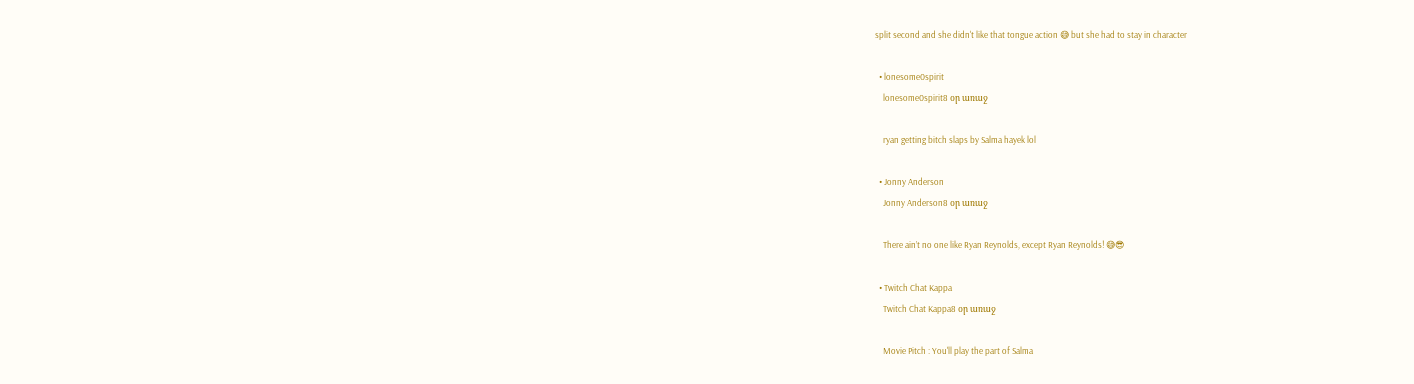split second and she didn't like that tongue action 😅 but she had to stay in character

  • lonesome0spirit
    lonesome0spirit8 օր առաջ

    ryan getting bitch slaps by Salma hayek lol

  • Jonny Anderson
    Jonny Anderson8 օր առաջ

    There ain’t no one like Ryan Reynolds, except Ryan Reynolds! 😅😎

  • Twitch Chat Kappa
    Twitch Chat Kappa8 օր առաջ

    Movie Pitch : You'll play the part of Salma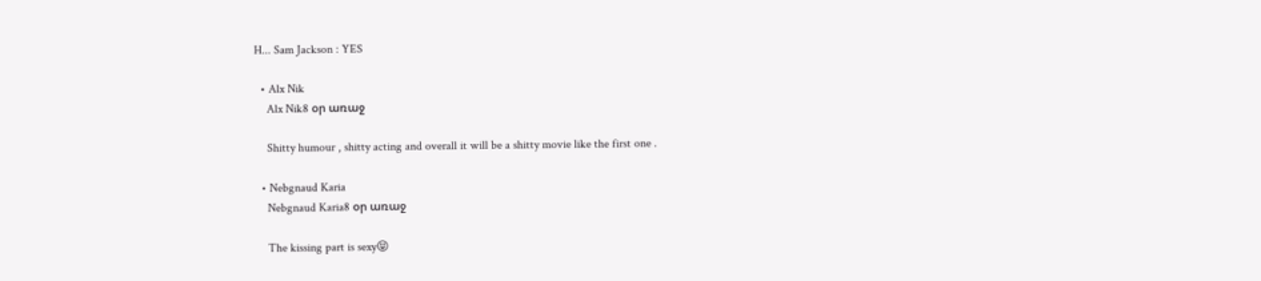H... Sam Jackson : YES

  • Alx Nik
    Alx Nik8 օր առաջ

    Shitty humour , shitty acting and overall it will be a shitty movie like the first one .

  • Nebgnaud Karia
    Nebgnaud Karia8 օր առաջ

    The kissing part is sexy😝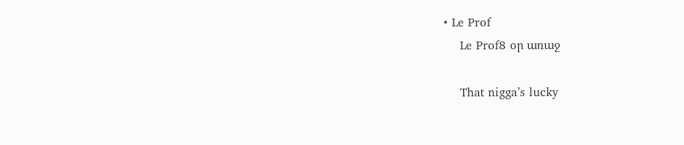• Le Prof
    Le Prof8 օր առաջ

    That nigga’s lucky